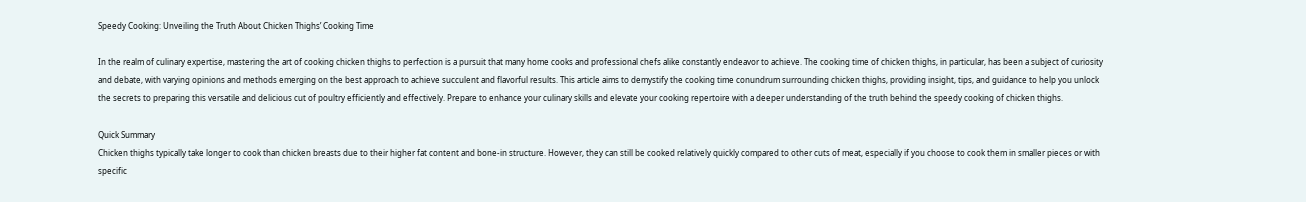Speedy Cooking: Unveiling the Truth About Chicken Thighs’ Cooking Time

In the realm of culinary expertise, mastering the art of cooking chicken thighs to perfection is a pursuit that many home cooks and professional chefs alike constantly endeavor to achieve. The cooking time of chicken thighs, in particular, has been a subject of curiosity and debate, with varying opinions and methods emerging on the best approach to achieve succulent and flavorful results. This article aims to demystify the cooking time conundrum surrounding chicken thighs, providing insight, tips, and guidance to help you unlock the secrets to preparing this versatile and delicious cut of poultry efficiently and effectively. Prepare to enhance your culinary skills and elevate your cooking repertoire with a deeper understanding of the truth behind the speedy cooking of chicken thighs.

Quick Summary
Chicken thighs typically take longer to cook than chicken breasts due to their higher fat content and bone-in structure. However, they can still be cooked relatively quickly compared to other cuts of meat, especially if you choose to cook them in smaller pieces or with specific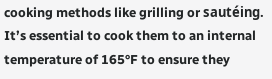cooking methods like grilling or sautéing. It’s essential to cook them to an internal temperature of 165°F to ensure they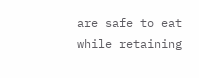are safe to eat while retaining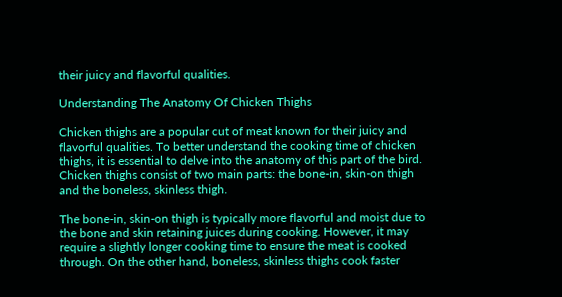their juicy and flavorful qualities.

Understanding The Anatomy Of Chicken Thighs

Chicken thighs are a popular cut of meat known for their juicy and flavorful qualities. To better understand the cooking time of chicken thighs, it is essential to delve into the anatomy of this part of the bird. Chicken thighs consist of two main parts: the bone-in, skin-on thigh and the boneless, skinless thigh.

The bone-in, skin-on thigh is typically more flavorful and moist due to the bone and skin retaining juices during cooking. However, it may require a slightly longer cooking time to ensure the meat is cooked through. On the other hand, boneless, skinless thighs cook faster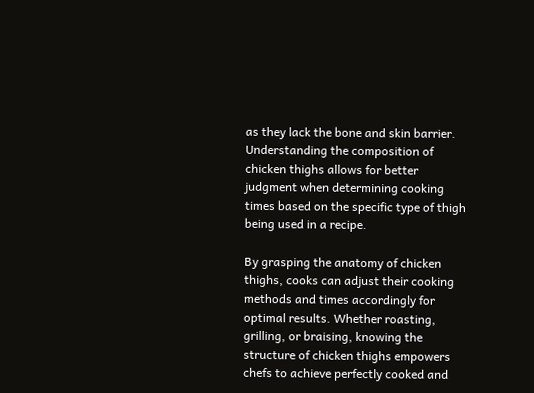as they lack the bone and skin barrier. Understanding the composition of chicken thighs allows for better judgment when determining cooking times based on the specific type of thigh being used in a recipe.

By grasping the anatomy of chicken thighs, cooks can adjust their cooking methods and times accordingly for optimal results. Whether roasting, grilling, or braising, knowing the structure of chicken thighs empowers chefs to achieve perfectly cooked and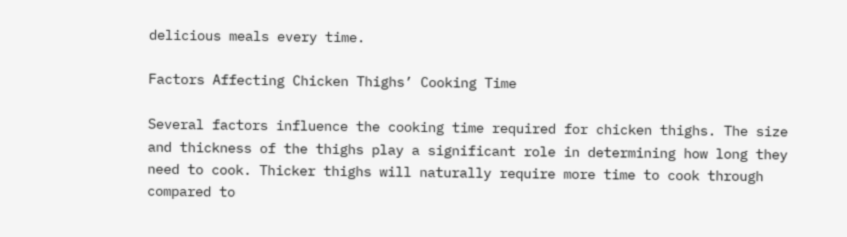delicious meals every time.

Factors Affecting Chicken Thighs’ Cooking Time

Several factors influence the cooking time required for chicken thighs. The size and thickness of the thighs play a significant role in determining how long they need to cook. Thicker thighs will naturally require more time to cook through compared to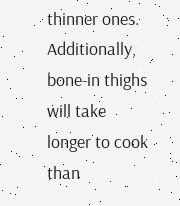thinner ones. Additionally, bone-in thighs will take longer to cook than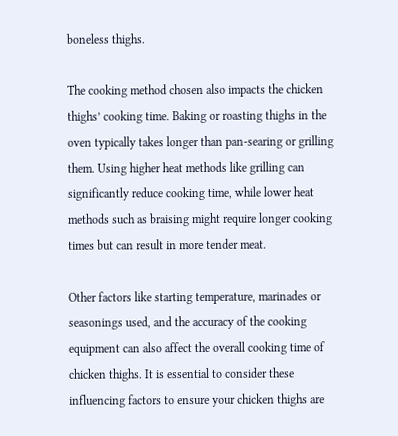boneless thighs.

The cooking method chosen also impacts the chicken thighs’ cooking time. Baking or roasting thighs in the oven typically takes longer than pan-searing or grilling them. Using higher heat methods like grilling can significantly reduce cooking time, while lower heat methods such as braising might require longer cooking times but can result in more tender meat.

Other factors like starting temperature, marinades or seasonings used, and the accuracy of the cooking equipment can also affect the overall cooking time of chicken thighs. It is essential to consider these influencing factors to ensure your chicken thighs are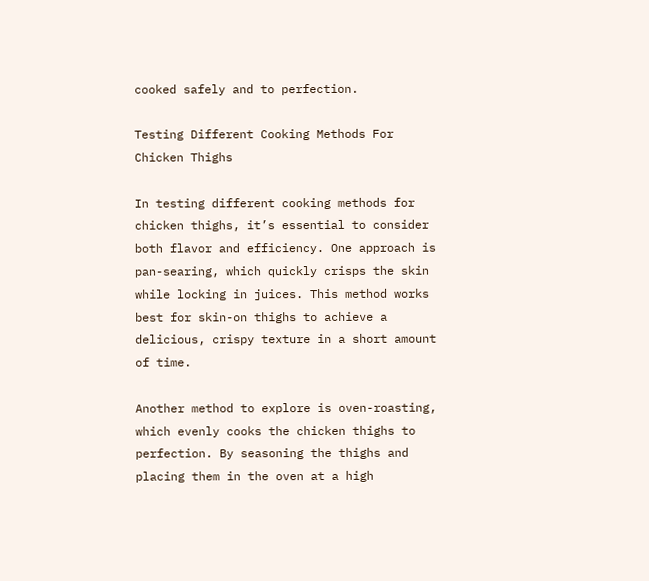cooked safely and to perfection.

Testing Different Cooking Methods For Chicken Thighs

In testing different cooking methods for chicken thighs, it’s essential to consider both flavor and efficiency. One approach is pan-searing, which quickly crisps the skin while locking in juices. This method works best for skin-on thighs to achieve a delicious, crispy texture in a short amount of time.

Another method to explore is oven-roasting, which evenly cooks the chicken thighs to perfection. By seasoning the thighs and placing them in the oven at a high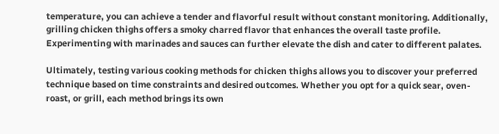temperature, you can achieve a tender and flavorful result without constant monitoring. Additionally, grilling chicken thighs offers a smoky charred flavor that enhances the overall taste profile. Experimenting with marinades and sauces can further elevate the dish and cater to different palates.

Ultimately, testing various cooking methods for chicken thighs allows you to discover your preferred technique based on time constraints and desired outcomes. Whether you opt for a quick sear, oven-roast, or grill, each method brings its own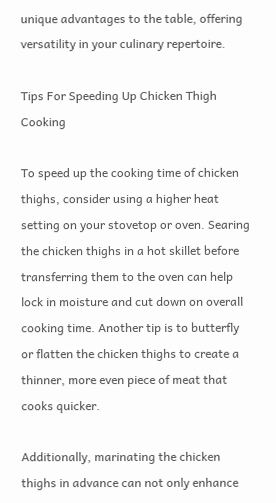unique advantages to the table, offering versatility in your culinary repertoire.

Tips For Speeding Up Chicken Thigh Cooking

To speed up the cooking time of chicken thighs, consider using a higher heat setting on your stovetop or oven. Searing the chicken thighs in a hot skillet before transferring them to the oven can help lock in moisture and cut down on overall cooking time. Another tip is to butterfly or flatten the chicken thighs to create a thinner, more even piece of meat that cooks quicker.

Additionally, marinating the chicken thighs in advance can not only enhance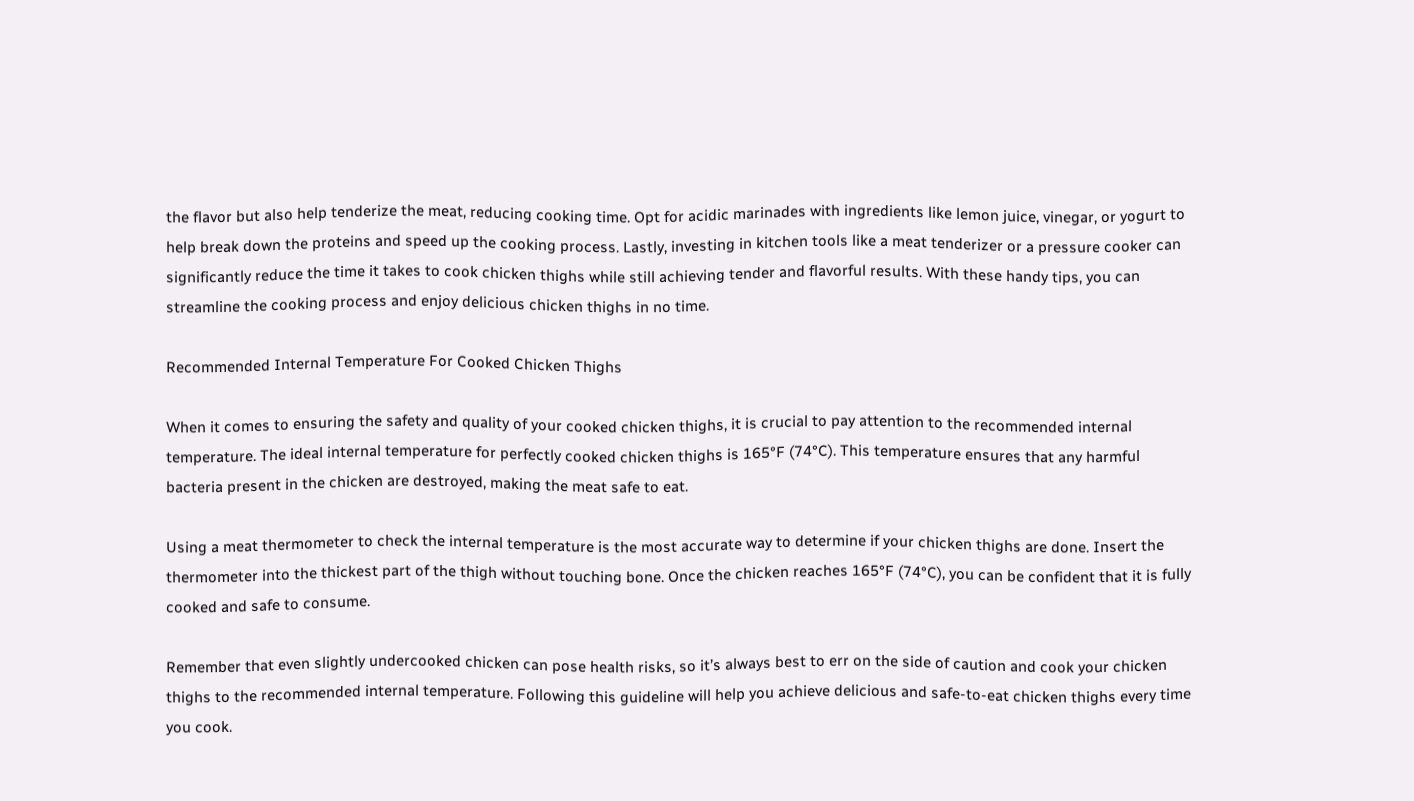the flavor but also help tenderize the meat, reducing cooking time. Opt for acidic marinades with ingredients like lemon juice, vinegar, or yogurt to help break down the proteins and speed up the cooking process. Lastly, investing in kitchen tools like a meat tenderizer or a pressure cooker can significantly reduce the time it takes to cook chicken thighs while still achieving tender and flavorful results. With these handy tips, you can streamline the cooking process and enjoy delicious chicken thighs in no time.

Recommended Internal Temperature For Cooked Chicken Thighs

When it comes to ensuring the safety and quality of your cooked chicken thighs, it is crucial to pay attention to the recommended internal temperature. The ideal internal temperature for perfectly cooked chicken thighs is 165°F (74°C). This temperature ensures that any harmful bacteria present in the chicken are destroyed, making the meat safe to eat.

Using a meat thermometer to check the internal temperature is the most accurate way to determine if your chicken thighs are done. Insert the thermometer into the thickest part of the thigh without touching bone. Once the chicken reaches 165°F (74°C), you can be confident that it is fully cooked and safe to consume.

Remember that even slightly undercooked chicken can pose health risks, so it’s always best to err on the side of caution and cook your chicken thighs to the recommended internal temperature. Following this guideline will help you achieve delicious and safe-to-eat chicken thighs every time you cook.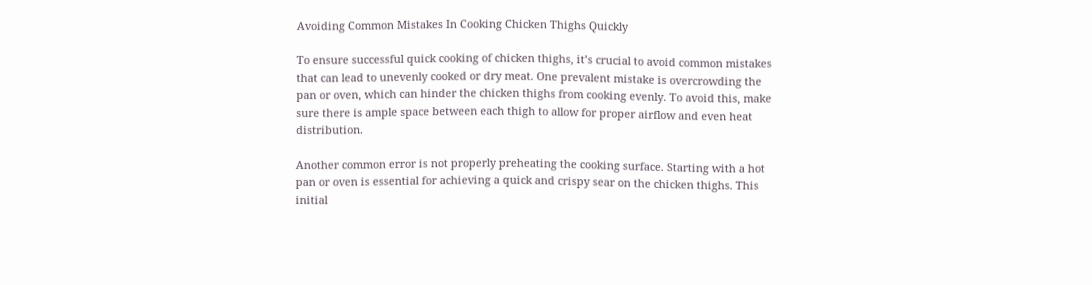Avoiding Common Mistakes In Cooking Chicken Thighs Quickly

To ensure successful quick cooking of chicken thighs, it’s crucial to avoid common mistakes that can lead to unevenly cooked or dry meat. One prevalent mistake is overcrowding the pan or oven, which can hinder the chicken thighs from cooking evenly. To avoid this, make sure there is ample space between each thigh to allow for proper airflow and even heat distribution.

Another common error is not properly preheating the cooking surface. Starting with a hot pan or oven is essential for achieving a quick and crispy sear on the chicken thighs. This initial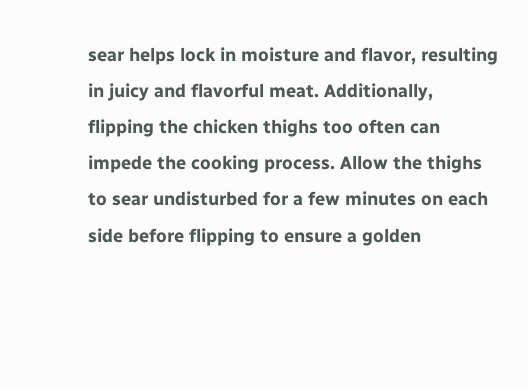sear helps lock in moisture and flavor, resulting in juicy and flavorful meat. Additionally, flipping the chicken thighs too often can impede the cooking process. Allow the thighs to sear undisturbed for a few minutes on each side before flipping to ensure a golden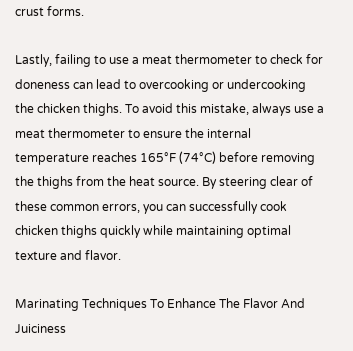crust forms.

Lastly, failing to use a meat thermometer to check for doneness can lead to overcooking or undercooking the chicken thighs. To avoid this mistake, always use a meat thermometer to ensure the internal temperature reaches 165°F (74°C) before removing the thighs from the heat source. By steering clear of these common errors, you can successfully cook chicken thighs quickly while maintaining optimal texture and flavor.

Marinating Techniques To Enhance The Flavor And Juiciness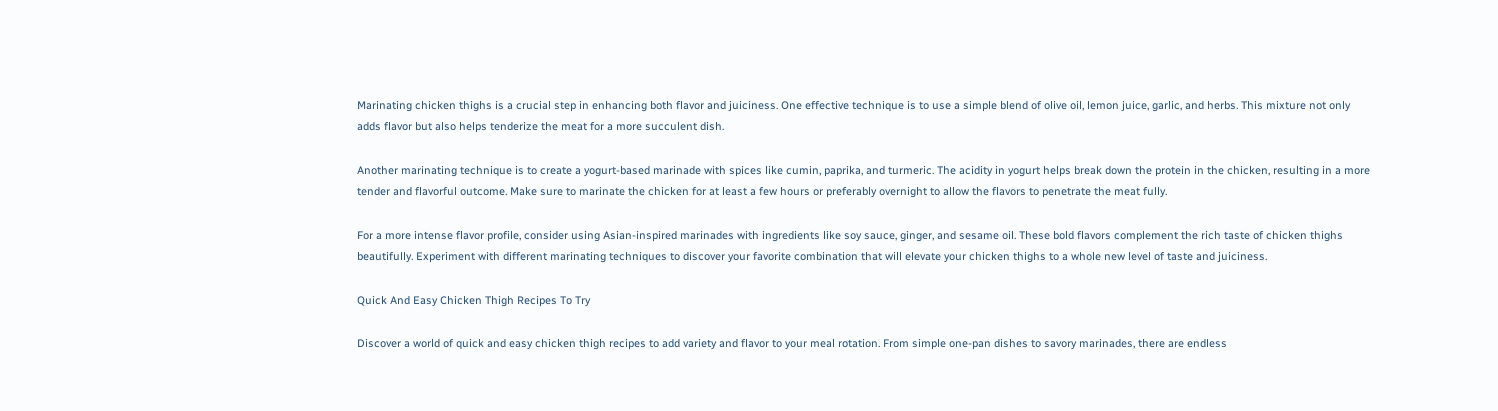Marinating chicken thighs is a crucial step in enhancing both flavor and juiciness. One effective technique is to use a simple blend of olive oil, lemon juice, garlic, and herbs. This mixture not only adds flavor but also helps tenderize the meat for a more succulent dish.

Another marinating technique is to create a yogurt-based marinade with spices like cumin, paprika, and turmeric. The acidity in yogurt helps break down the protein in the chicken, resulting in a more tender and flavorful outcome. Make sure to marinate the chicken for at least a few hours or preferably overnight to allow the flavors to penetrate the meat fully.

For a more intense flavor profile, consider using Asian-inspired marinades with ingredients like soy sauce, ginger, and sesame oil. These bold flavors complement the rich taste of chicken thighs beautifully. Experiment with different marinating techniques to discover your favorite combination that will elevate your chicken thighs to a whole new level of taste and juiciness.

Quick And Easy Chicken Thigh Recipes To Try

Discover a world of quick and easy chicken thigh recipes to add variety and flavor to your meal rotation. From simple one-pan dishes to savory marinades, there are endless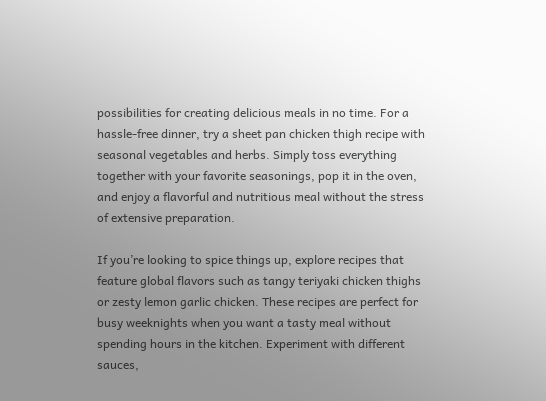possibilities for creating delicious meals in no time. For a hassle-free dinner, try a sheet pan chicken thigh recipe with seasonal vegetables and herbs. Simply toss everything together with your favorite seasonings, pop it in the oven, and enjoy a flavorful and nutritious meal without the stress of extensive preparation.

If you’re looking to spice things up, explore recipes that feature global flavors such as tangy teriyaki chicken thighs or zesty lemon garlic chicken. These recipes are perfect for busy weeknights when you want a tasty meal without spending hours in the kitchen. Experiment with different sauces,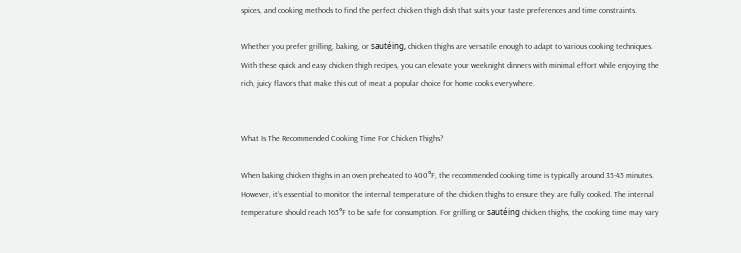spices, and cooking methods to find the perfect chicken thigh dish that suits your taste preferences and time constraints.

Whether you prefer grilling, baking, or sautéing, chicken thighs are versatile enough to adapt to various cooking techniques. With these quick and easy chicken thigh recipes, you can elevate your weeknight dinners with minimal effort while enjoying the rich, juicy flavors that make this cut of meat a popular choice for home cooks everywhere.


What Is The Recommended Cooking Time For Chicken Thighs?

When baking chicken thighs in an oven preheated to 400°F, the recommended cooking time is typically around 35-45 minutes. However, it’s essential to monitor the internal temperature of the chicken thighs to ensure they are fully cooked. The internal temperature should reach 165°F to be safe for consumption. For grilling or sautéing chicken thighs, the cooking time may vary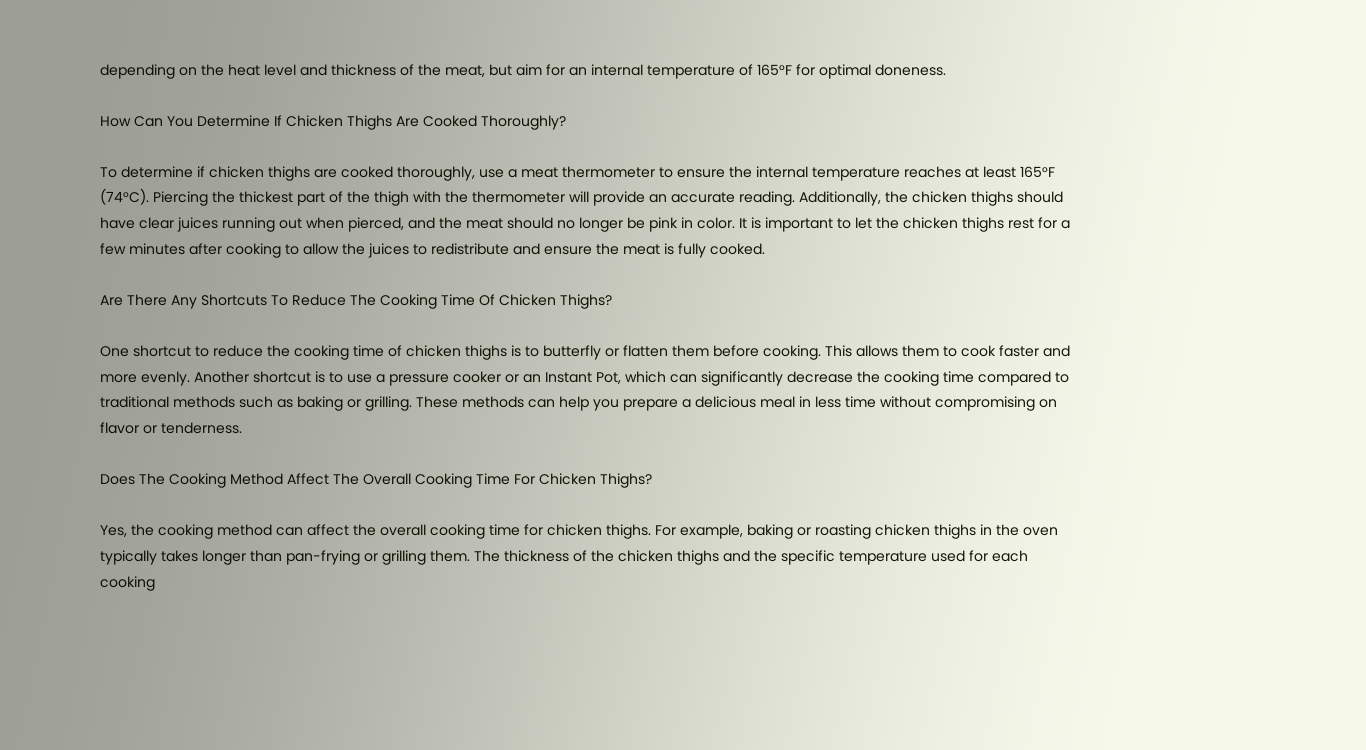depending on the heat level and thickness of the meat, but aim for an internal temperature of 165°F for optimal doneness.

How Can You Determine If Chicken Thighs Are Cooked Thoroughly?

To determine if chicken thighs are cooked thoroughly, use a meat thermometer to ensure the internal temperature reaches at least 165°F (74°C). Piercing the thickest part of the thigh with the thermometer will provide an accurate reading. Additionally, the chicken thighs should have clear juices running out when pierced, and the meat should no longer be pink in color. It is important to let the chicken thighs rest for a few minutes after cooking to allow the juices to redistribute and ensure the meat is fully cooked.

Are There Any Shortcuts To Reduce The Cooking Time Of Chicken Thighs?

One shortcut to reduce the cooking time of chicken thighs is to butterfly or flatten them before cooking. This allows them to cook faster and more evenly. Another shortcut is to use a pressure cooker or an Instant Pot, which can significantly decrease the cooking time compared to traditional methods such as baking or grilling. These methods can help you prepare a delicious meal in less time without compromising on flavor or tenderness.

Does The Cooking Method Affect The Overall Cooking Time For Chicken Thighs?

Yes, the cooking method can affect the overall cooking time for chicken thighs. For example, baking or roasting chicken thighs in the oven typically takes longer than pan-frying or grilling them. The thickness of the chicken thighs and the specific temperature used for each cooking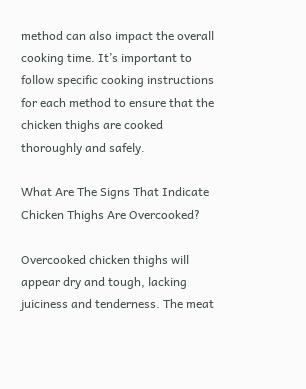method can also impact the overall cooking time. It’s important to follow specific cooking instructions for each method to ensure that the chicken thighs are cooked thoroughly and safely.

What Are The Signs That Indicate Chicken Thighs Are Overcooked?

Overcooked chicken thighs will appear dry and tough, lacking juiciness and tenderness. The meat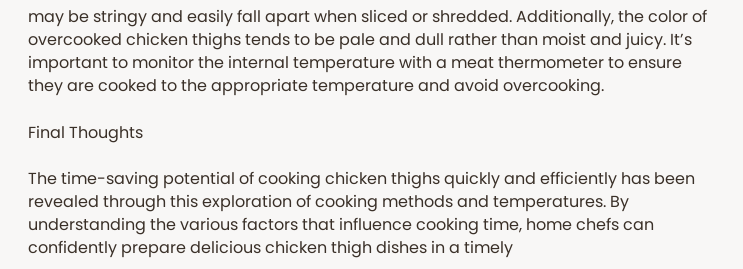may be stringy and easily fall apart when sliced or shredded. Additionally, the color of overcooked chicken thighs tends to be pale and dull rather than moist and juicy. It’s important to monitor the internal temperature with a meat thermometer to ensure they are cooked to the appropriate temperature and avoid overcooking.

Final Thoughts

The time-saving potential of cooking chicken thighs quickly and efficiently has been revealed through this exploration of cooking methods and temperatures. By understanding the various factors that influence cooking time, home chefs can confidently prepare delicious chicken thigh dishes in a timely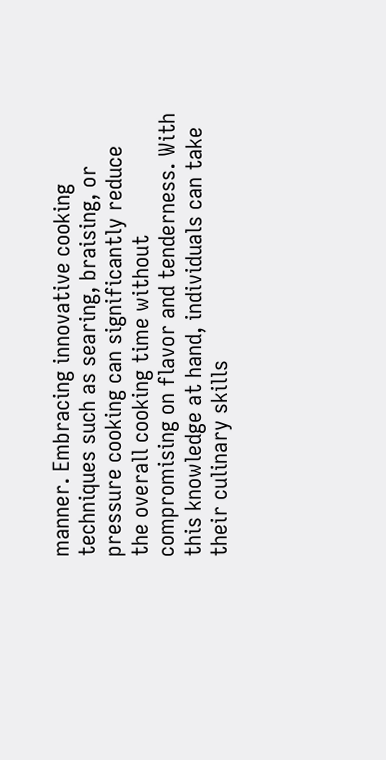manner. Embracing innovative cooking techniques such as searing, braising, or pressure cooking can significantly reduce the overall cooking time without compromising on flavor and tenderness. With this knowledge at hand, individuals can take their culinary skills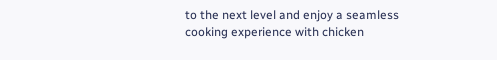to the next level and enjoy a seamless cooking experience with chicken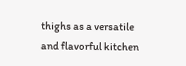thighs as a versatile and flavorful kitchen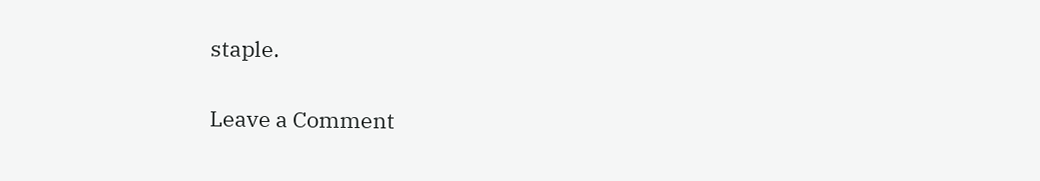staple.

Leave a Comment